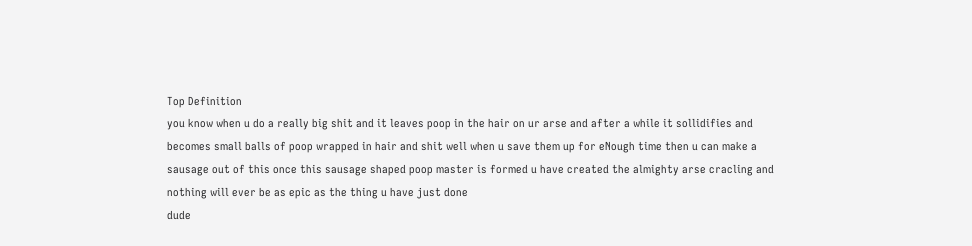Top Definition
you know when u do a really big shit and it leaves poop in the hair on ur arse and after a while it sollidifies and becomes small balls of poop wrapped in hair and shit well when u save them up for eNough time then u can make a sausage out of this once this sausage shaped poop master is formed u have created the almighty arse cracling and nothing will ever be as epic as the thing u have just done
dude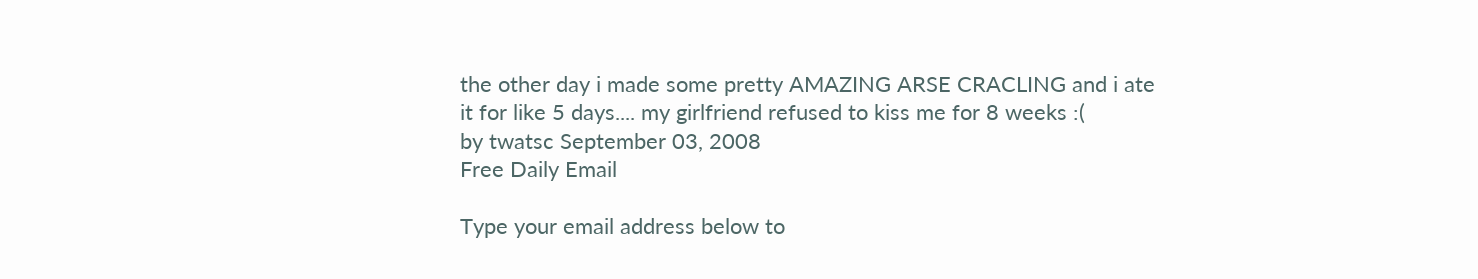the other day i made some pretty AMAZING ARSE CRACLING and i ate it for like 5 days.... my girlfriend refused to kiss me for 8 weeks :(
by twatsc September 03, 2008
Free Daily Email

Type your email address below to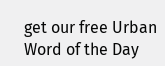get our free Urban Word of the Day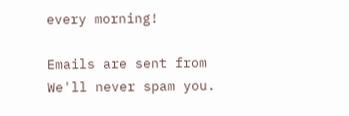every morning!

Emails are sent from We'll never spam you.